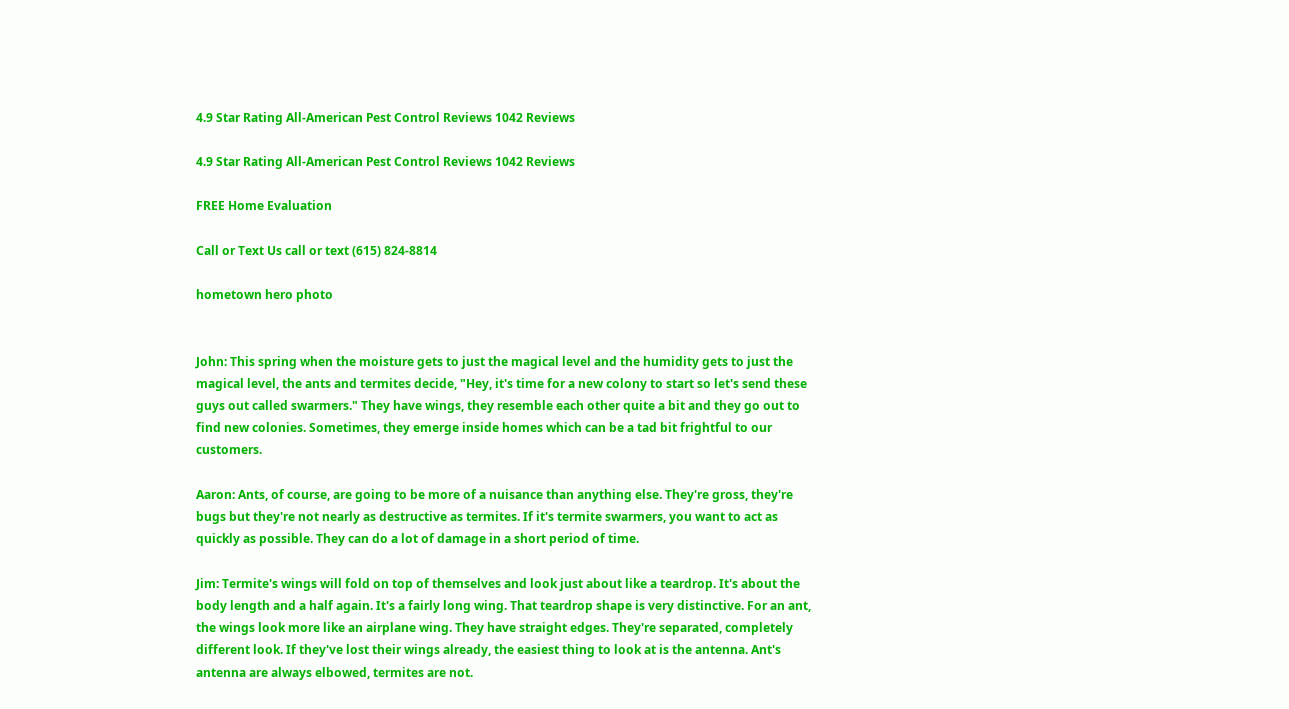4.9 Star Rating All-American Pest Control Reviews 1042 Reviews

4.9 Star Rating All-American Pest Control Reviews 1042 Reviews

FREE Home Evaluation

Call or Text Us call or text (615) 824-8814

hometown hero photo


John: This spring when the moisture gets to just the magical level and the humidity gets to just the magical level, the ants and termites decide, "Hey, it's time for a new colony to start so let's send these guys out called swarmers." They have wings, they resemble each other quite a bit and they go out to find new colonies. Sometimes, they emerge inside homes which can be a tad bit frightful to our customers.

Aaron: Ants, of course, are going to be more of a nuisance than anything else. They're gross, they're bugs but they're not nearly as destructive as termites. If it's termite swarmers, you want to act as quickly as possible. They can do a lot of damage in a short period of time.

Jim: Termite's wings will fold on top of themselves and look just about like a teardrop. It's about the body length and a half again. It's a fairly long wing. That teardrop shape is very distinctive. For an ant, the wings look more like an airplane wing. They have straight edges. They're separated, completely different look. If they've lost their wings already, the easiest thing to look at is the antenna. Ant's antenna are always elbowed, termites are not.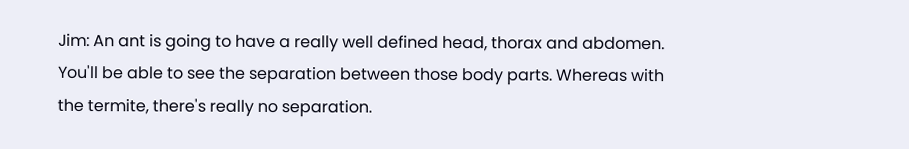Jim: An ant is going to have a really well defined head, thorax and abdomen. You'll be able to see the separation between those body parts. Whereas with the termite, there's really no separation.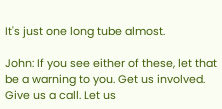It's just one long tube almost.

John: If you see either of these, let that be a warning to you. Get us involved. Give us a call. Let us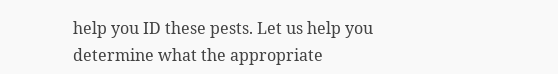help you ID these pests. Let us help you determine what the appropriate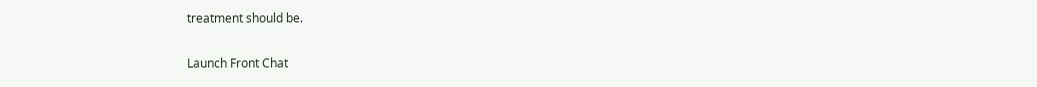treatment should be.

Launch Front Chat